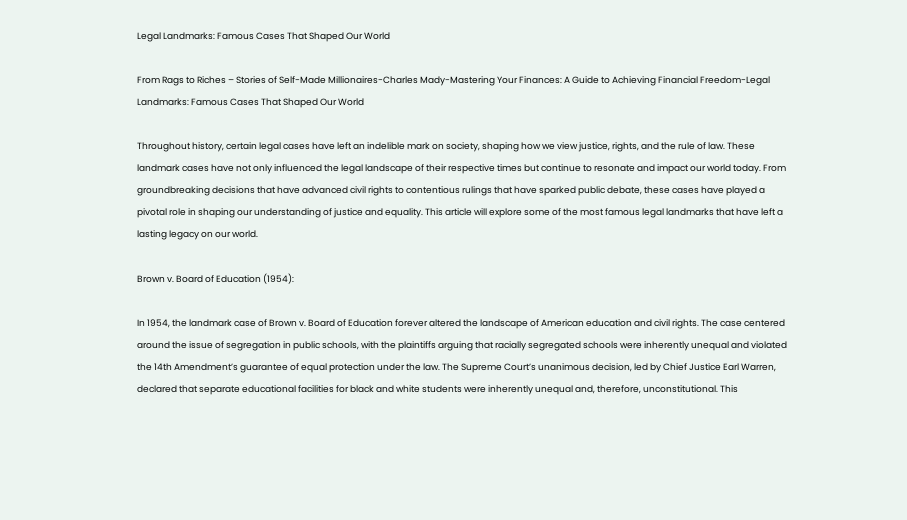Legal Landmarks: Famous Cases That Shaped Our World

From Rags to Riches – Stories of Self-Made Millionaires-Charles Mady-Mastering Your Finances: A Guide to Achieving Financial Freedom-Legal Landmarks: Famous Cases That Shaped Our World

Throughout history, certain legal cases have left an indelible mark on society, shaping how we view justice, rights, and the rule of law. These landmark cases have not only influenced the legal landscape of their respective times but continue to resonate and impact our world today. From groundbreaking decisions that have advanced civil rights to contentious rulings that have sparked public debate, these cases have played a pivotal role in shaping our understanding of justice and equality. This article will explore some of the most famous legal landmarks that have left a lasting legacy on our world.

Brown v. Board of Education (1954):

In 1954, the landmark case of Brown v. Board of Education forever altered the landscape of American education and civil rights. The case centered around the issue of segregation in public schools, with the plaintiffs arguing that racially segregated schools were inherently unequal and violated the 14th Amendment’s guarantee of equal protection under the law. The Supreme Court’s unanimous decision, led by Chief Justice Earl Warren, declared that separate educational facilities for black and white students were inherently unequal and, therefore, unconstitutional. This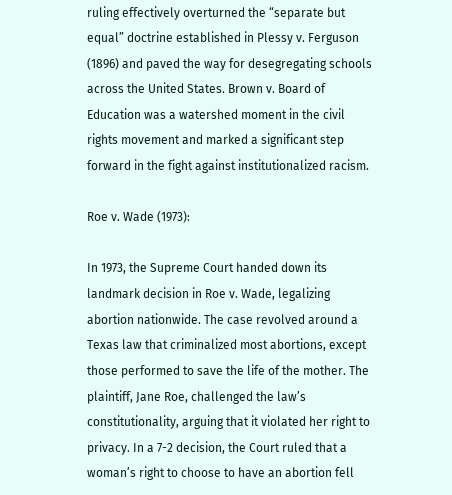ruling effectively overturned the “separate but equal” doctrine established in Plessy v. Ferguson (1896) and paved the way for desegregating schools across the United States. Brown v. Board of Education was a watershed moment in the civil rights movement and marked a significant step forward in the fight against institutionalized racism.

Roe v. Wade (1973):

In 1973, the Supreme Court handed down its landmark decision in Roe v. Wade, legalizing abortion nationwide. The case revolved around a Texas law that criminalized most abortions, except those performed to save the life of the mother. The plaintiff, Jane Roe, challenged the law’s constitutionality, arguing that it violated her right to privacy. In a 7-2 decision, the Court ruled that a woman’s right to choose to have an abortion fell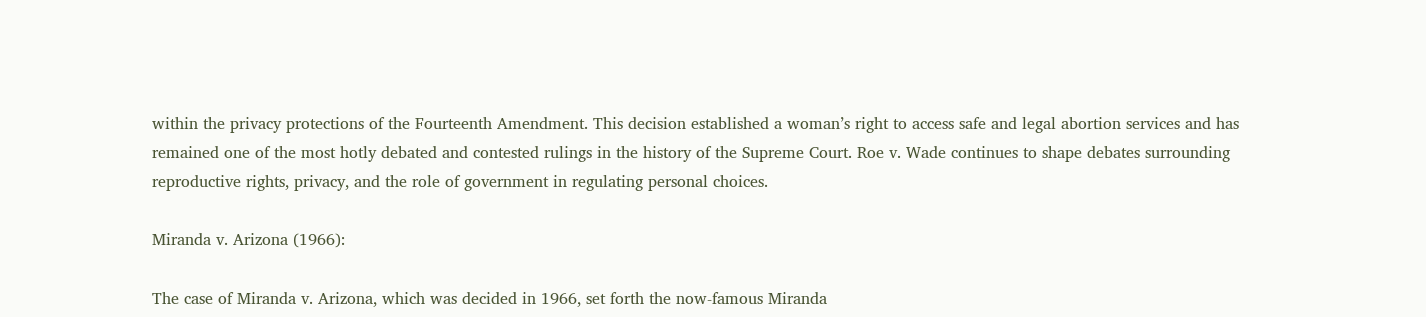within the privacy protections of the Fourteenth Amendment. This decision established a woman’s right to access safe and legal abortion services and has remained one of the most hotly debated and contested rulings in the history of the Supreme Court. Roe v. Wade continues to shape debates surrounding reproductive rights, privacy, and the role of government in regulating personal choices.

Miranda v. Arizona (1966):

The case of Miranda v. Arizona, which was decided in 1966, set forth the now-famous Miranda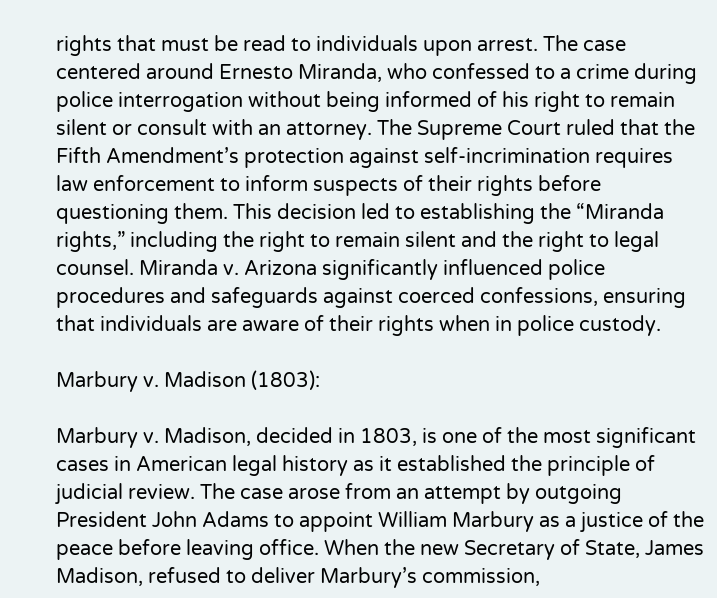rights that must be read to individuals upon arrest. The case centered around Ernesto Miranda, who confessed to a crime during police interrogation without being informed of his right to remain silent or consult with an attorney. The Supreme Court ruled that the Fifth Amendment’s protection against self-incrimination requires law enforcement to inform suspects of their rights before questioning them. This decision led to establishing the “Miranda rights,” including the right to remain silent and the right to legal counsel. Miranda v. Arizona significantly influenced police procedures and safeguards against coerced confessions, ensuring that individuals are aware of their rights when in police custody.

Marbury v. Madison (1803):

Marbury v. Madison, decided in 1803, is one of the most significant cases in American legal history as it established the principle of judicial review. The case arose from an attempt by outgoing President John Adams to appoint William Marbury as a justice of the peace before leaving office. When the new Secretary of State, James Madison, refused to deliver Marbury’s commission,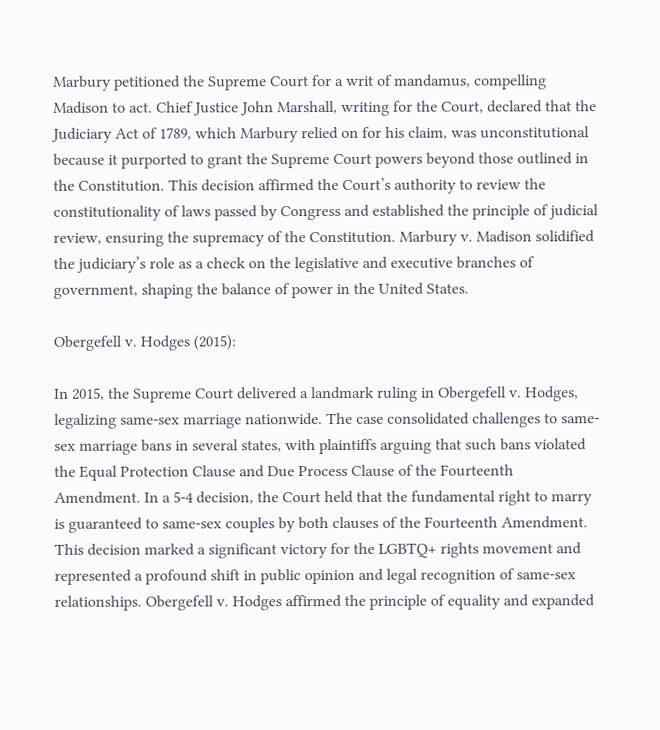Marbury petitioned the Supreme Court for a writ of mandamus, compelling Madison to act. Chief Justice John Marshall, writing for the Court, declared that the Judiciary Act of 1789, which Marbury relied on for his claim, was unconstitutional because it purported to grant the Supreme Court powers beyond those outlined in the Constitution. This decision affirmed the Court’s authority to review the constitutionality of laws passed by Congress and established the principle of judicial review, ensuring the supremacy of the Constitution. Marbury v. Madison solidified the judiciary’s role as a check on the legislative and executive branches of government, shaping the balance of power in the United States.

Obergefell v. Hodges (2015):

In 2015, the Supreme Court delivered a landmark ruling in Obergefell v. Hodges, legalizing same-sex marriage nationwide. The case consolidated challenges to same-sex marriage bans in several states, with plaintiffs arguing that such bans violated the Equal Protection Clause and Due Process Clause of the Fourteenth Amendment. In a 5-4 decision, the Court held that the fundamental right to marry is guaranteed to same-sex couples by both clauses of the Fourteenth Amendment. This decision marked a significant victory for the LGBTQ+ rights movement and represented a profound shift in public opinion and legal recognition of same-sex relationships. Obergefell v. Hodges affirmed the principle of equality and expanded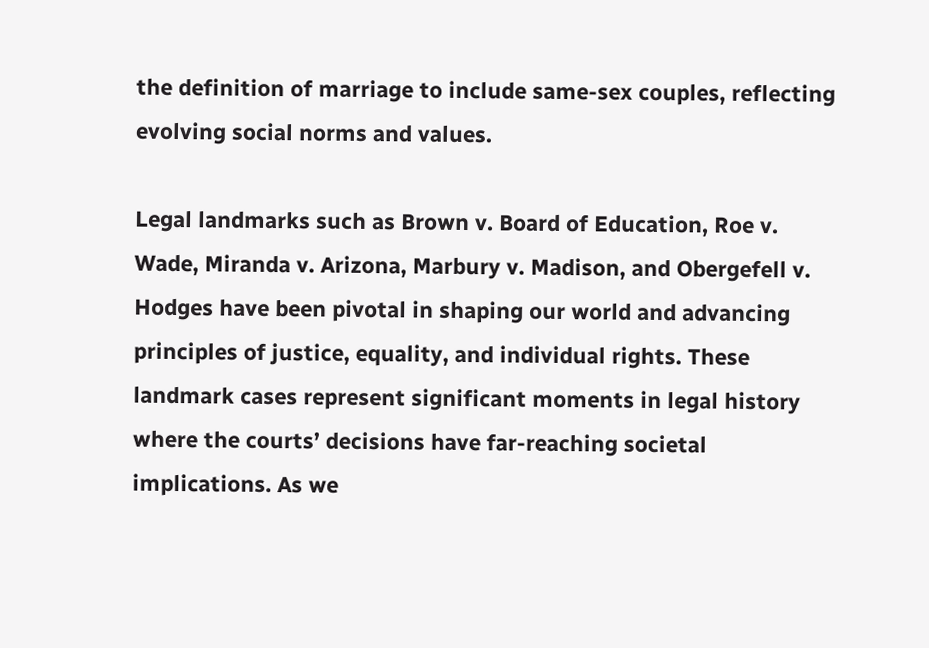the definition of marriage to include same-sex couples, reflecting evolving social norms and values.

Legal landmarks such as Brown v. Board of Education, Roe v. Wade, Miranda v. Arizona, Marbury v. Madison, and Obergefell v. Hodges have been pivotal in shaping our world and advancing principles of justice, equality, and individual rights. These landmark cases represent significant moments in legal history where the courts’ decisions have far-reaching societal implications. As we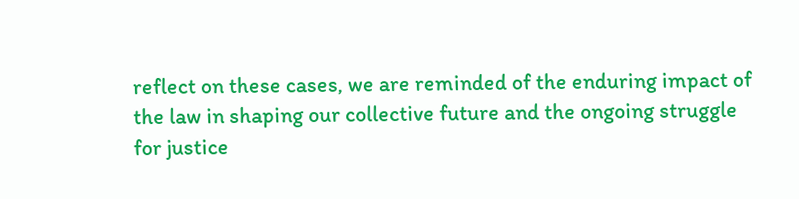reflect on these cases, we are reminded of the enduring impact of the law in shaping our collective future and the ongoing struggle for justice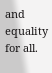and equality for all.